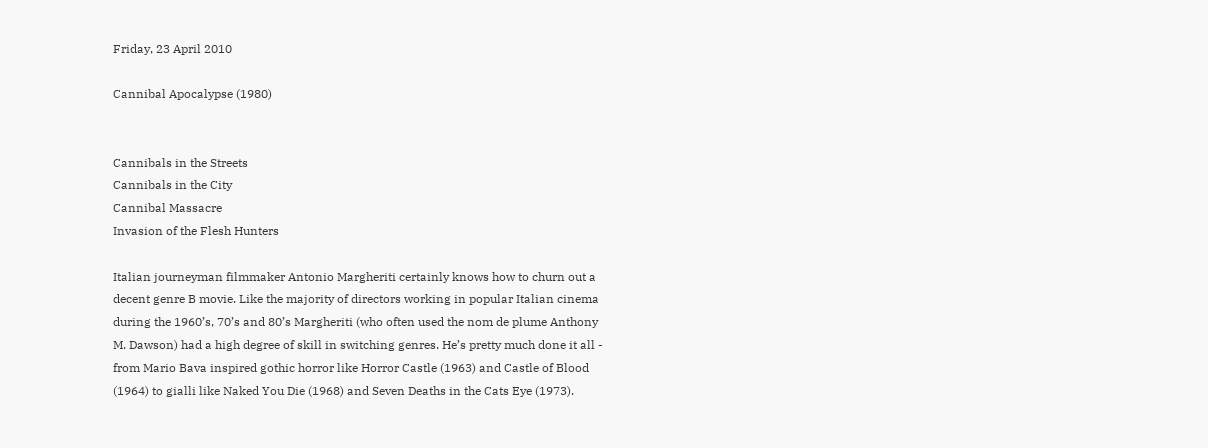Friday, 23 April 2010

Cannibal Apocalypse (1980)


Cannibals in the Streets
Cannibals in the City
Cannibal Massacre
Invasion of the Flesh Hunters

Italian journeyman filmmaker Antonio Margheriti certainly knows how to churn out a decent genre B movie. Like the majority of directors working in popular Italian cinema during the 1960’s, 70’s and 80’s Margheriti (who often used the nom de plume Anthony M. Dawson) had a high degree of skill in switching genres. He’s pretty much done it all - from Mario Bava inspired gothic horror like Horror Castle (1963) and Castle of Blood (1964) to gialli like Naked You Die (1968) and Seven Deaths in the Cats Eye (1973).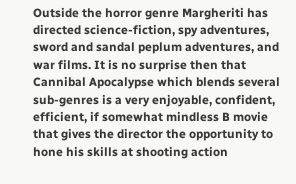Outside the horror genre Margheriti has directed science-fiction, spy adventures, sword and sandal peplum adventures, and war films. It is no surprise then that Cannibal Apocalypse which blends several sub-genres is a very enjoyable, confident, efficient, if somewhat mindless B movie that gives the director the opportunity to hone his skills at shooting action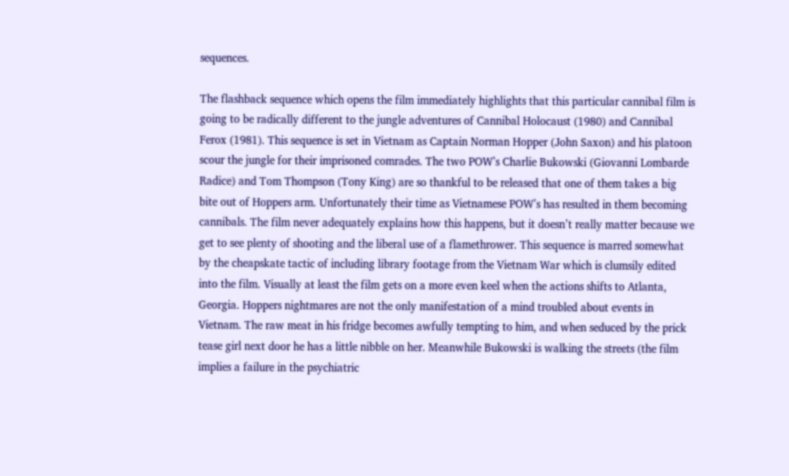sequences.

The flashback sequence which opens the film immediately highlights that this particular cannibal film is going to be radically different to the jungle adventures of Cannibal Holocaust (1980) and Cannibal Ferox (1981). This sequence is set in Vietnam as Captain Norman Hopper (John Saxon) and his platoon scour the jungle for their imprisoned comrades. The two POW’s Charlie Bukowski (Giovanni Lombarde Radice) and Tom Thompson (Tony King) are so thankful to be released that one of them takes a big bite out of Hoppers arm. Unfortunately their time as Vietnamese POW’s has resulted in them becoming cannibals. The film never adequately explains how this happens, but it doesn’t really matter because we get to see plenty of shooting and the liberal use of a flamethrower. This sequence is marred somewhat by the cheapskate tactic of including library footage from the Vietnam War which is clumsily edited into the film. Visually at least the film gets on a more even keel when the actions shifts to Atlanta, Georgia. Hoppers nightmares are not the only manifestation of a mind troubled about events in Vietnam. The raw meat in his fridge becomes awfully tempting to him, and when seduced by the prick tease girl next door he has a little nibble on her. Meanwhile Bukowski is walking the streets (the film implies a failure in the psychiatric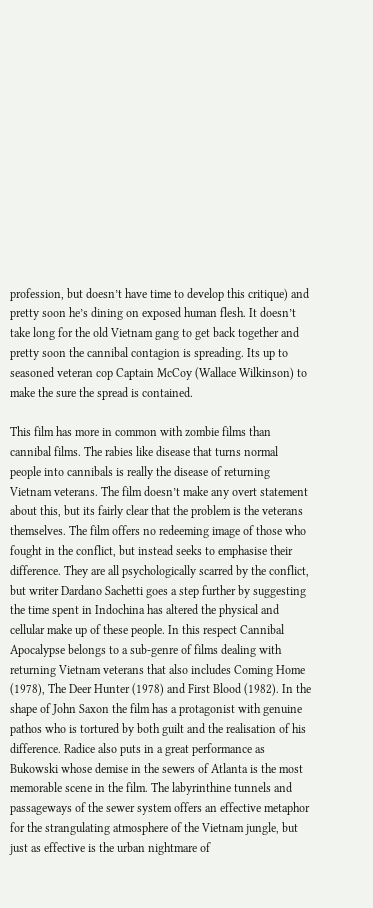profession, but doesn’t have time to develop this critique) and pretty soon he’s dining on exposed human flesh. It doesn’t take long for the old Vietnam gang to get back together and pretty soon the cannibal contagion is spreading. Its up to seasoned veteran cop Captain McCoy (Wallace Wilkinson) to make the sure the spread is contained.

This film has more in common with zombie films than cannibal films. The rabies like disease that turns normal people into cannibals is really the disease of returning Vietnam veterans. The film doesn’t make any overt statement about this, but its fairly clear that the problem is the veterans themselves. The film offers no redeeming image of those who fought in the conflict, but instead seeks to emphasise their difference. They are all psychologically scarred by the conflict, but writer Dardano Sachetti goes a step further by suggesting the time spent in Indochina has altered the physical and cellular make up of these people. In this respect Cannibal Apocalypse belongs to a sub-genre of films dealing with returning Vietnam veterans that also includes Coming Home (1978), The Deer Hunter (1978) and First Blood (1982). In the shape of John Saxon the film has a protagonist with genuine pathos who is tortured by both guilt and the realisation of his difference. Radice also puts in a great performance as Bukowski whose demise in the sewers of Atlanta is the most memorable scene in the film. The labyrinthine tunnels and passageways of the sewer system offers an effective metaphor for the strangulating atmosphere of the Vietnam jungle, but just as effective is the urban nightmare of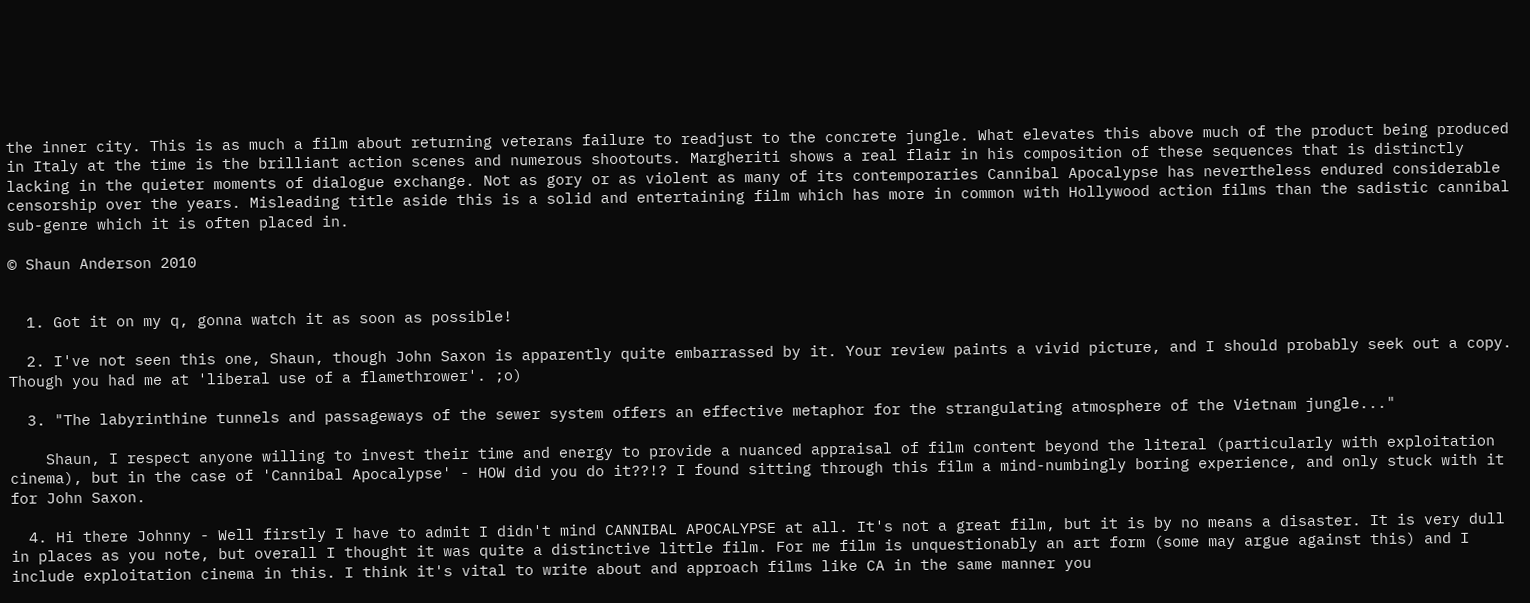the inner city. This is as much a film about returning veterans failure to readjust to the concrete jungle. What elevates this above much of the product being produced in Italy at the time is the brilliant action scenes and numerous shootouts. Margheriti shows a real flair in his composition of these sequences that is distinctly lacking in the quieter moments of dialogue exchange. Not as gory or as violent as many of its contemporaries Cannibal Apocalypse has nevertheless endured considerable censorship over the years. Misleading title aside this is a solid and entertaining film which has more in common with Hollywood action films than the sadistic cannibal sub-genre which it is often placed in.

© Shaun Anderson 2010


  1. Got it on my q, gonna watch it as soon as possible!

  2. I've not seen this one, Shaun, though John Saxon is apparently quite embarrassed by it. Your review paints a vivid picture, and I should probably seek out a copy. Though you had me at 'liberal use of a flamethrower'. ;o)

  3. "The labyrinthine tunnels and passageways of the sewer system offers an effective metaphor for the strangulating atmosphere of the Vietnam jungle..."

    Shaun, I respect anyone willing to invest their time and energy to provide a nuanced appraisal of film content beyond the literal (particularly with exploitation cinema), but in the case of 'Cannibal Apocalypse' - HOW did you do it??!? I found sitting through this film a mind-numbingly boring experience, and only stuck with it for John Saxon.

  4. Hi there Johnny - Well firstly I have to admit I didn't mind CANNIBAL APOCALYPSE at all. It's not a great film, but it is by no means a disaster. It is very dull in places as you note, but overall I thought it was quite a distinctive little film. For me film is unquestionably an art form (some may argue against this) and I include exploitation cinema in this. I think it's vital to write about and approach films like CA in the same manner you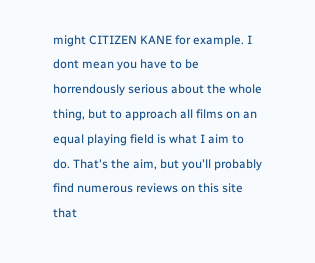might CITIZEN KANE for example. I dont mean you have to be horrendously serious about the whole thing, but to approach all films on an equal playing field is what I aim to do. That's the aim, but you'll probably find numerous reviews on this site that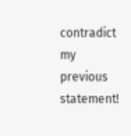contradict my previous statement!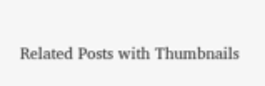Related Posts with Thumbnails